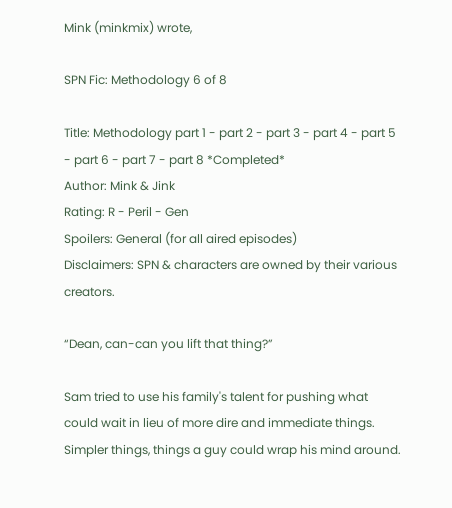Mink (minkmix) wrote,

SPN Fic: Methodology 6 of 8

Title: Methodology part 1 - part 2 - part 3 - part 4 - part 5 - part 6 - part 7 - part 8 *Completed*
Author: Mink & Jink
Rating: R - Peril - Gen
Spoilers: General (for all aired episodes)
Disclaimers: SPN & characters are owned by their various creators.

“Dean, can-can you lift that thing?”

Sam tried to use his family's talent for pushing what could wait in lieu of more dire and immediate things. Simpler things, things a guy could wrap his mind around.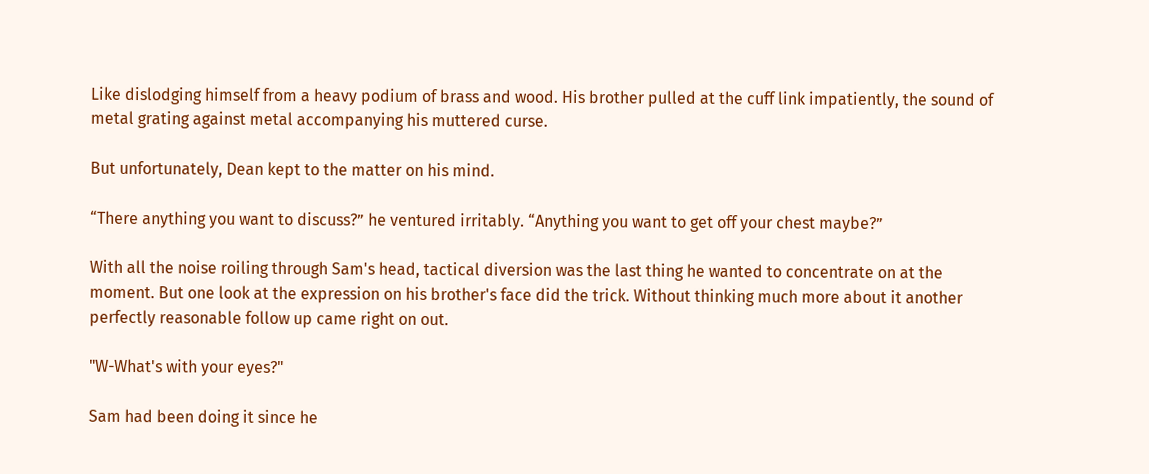Like dislodging himself from a heavy podium of brass and wood. His brother pulled at the cuff link impatiently, the sound of metal grating against metal accompanying his muttered curse.

But unfortunately, Dean kept to the matter on his mind.

“There anything you want to discuss?” he ventured irritably. “Anything you want to get off your chest maybe?”

With all the noise roiling through Sam's head, tactical diversion was the last thing he wanted to concentrate on at the moment. But one look at the expression on his brother's face did the trick. Without thinking much more about it another perfectly reasonable follow up came right on out.

"W-What's with your eyes?"

Sam had been doing it since he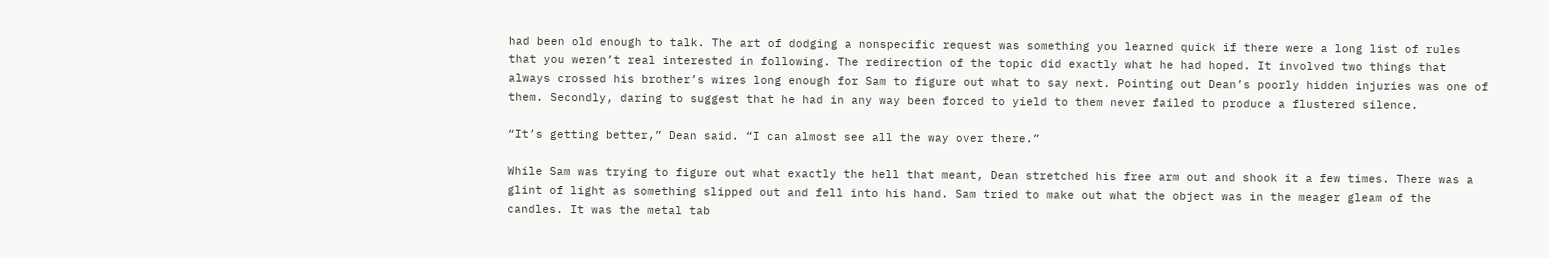had been old enough to talk. The art of dodging a nonspecific request was something you learned quick if there were a long list of rules that you weren’t real interested in following. The redirection of the topic did exactly what he had hoped. It involved two things that always crossed his brother’s wires long enough for Sam to figure out what to say next. Pointing out Dean’s poorly hidden injuries was one of them. Secondly, daring to suggest that he had in any way been forced to yield to them never failed to produce a flustered silence.

“It’s getting better,” Dean said. “I can almost see all the way over there.”

While Sam was trying to figure out what exactly the hell that meant, Dean stretched his free arm out and shook it a few times. There was a glint of light as something slipped out and fell into his hand. Sam tried to make out what the object was in the meager gleam of the candles. It was the metal tab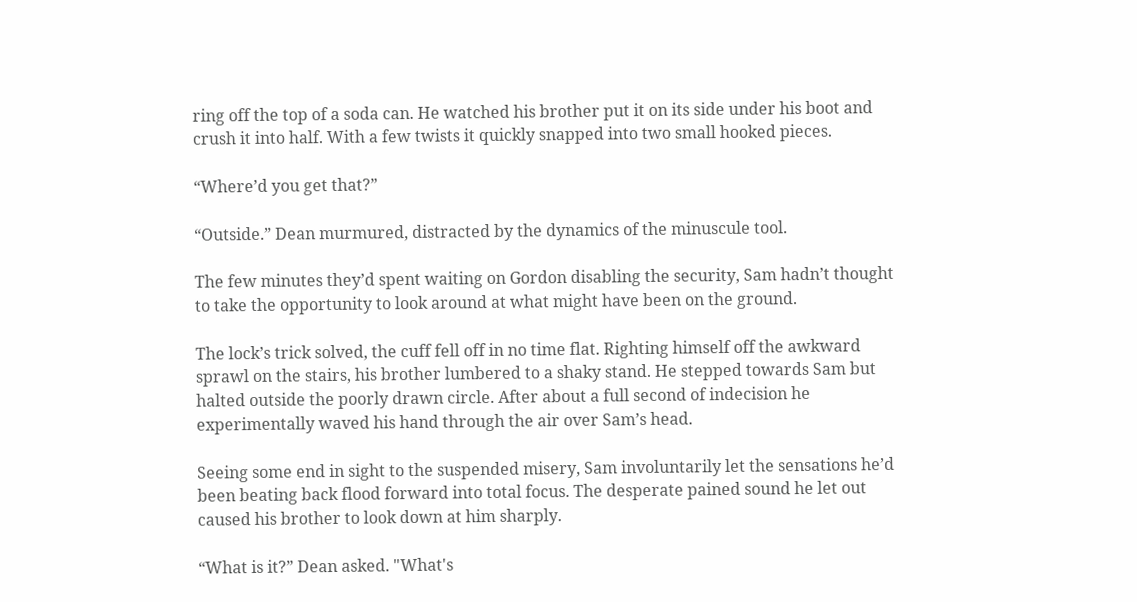ring off the top of a soda can. He watched his brother put it on its side under his boot and crush it into half. With a few twists it quickly snapped into two small hooked pieces.

“Where’d you get that?”

“Outside.” Dean murmured, distracted by the dynamics of the minuscule tool.

The few minutes they’d spent waiting on Gordon disabling the security, Sam hadn’t thought to take the opportunity to look around at what might have been on the ground.

The lock’s trick solved, the cuff fell off in no time flat. Righting himself off the awkward sprawl on the stairs, his brother lumbered to a shaky stand. He stepped towards Sam but halted outside the poorly drawn circle. After about a full second of indecision he experimentally waved his hand through the air over Sam’s head.

Seeing some end in sight to the suspended misery, Sam involuntarily let the sensations he’d been beating back flood forward into total focus. The desperate pained sound he let out caused his brother to look down at him sharply.

“What is it?” Dean asked. "What's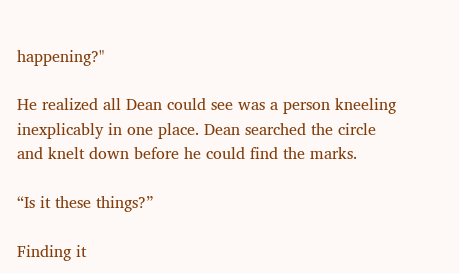happening?"

He realized all Dean could see was a person kneeling inexplicably in one place. Dean searched the circle and knelt down before he could find the marks.

“Is it these things?”

Finding it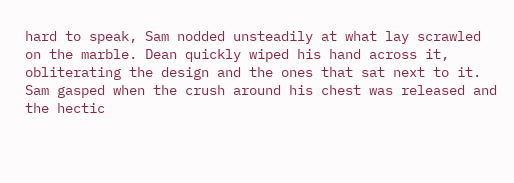hard to speak, Sam nodded unsteadily at what lay scrawled on the marble. Dean quickly wiped his hand across it, obliterating the design and the ones that sat next to it. Sam gasped when the crush around his chest was released and the hectic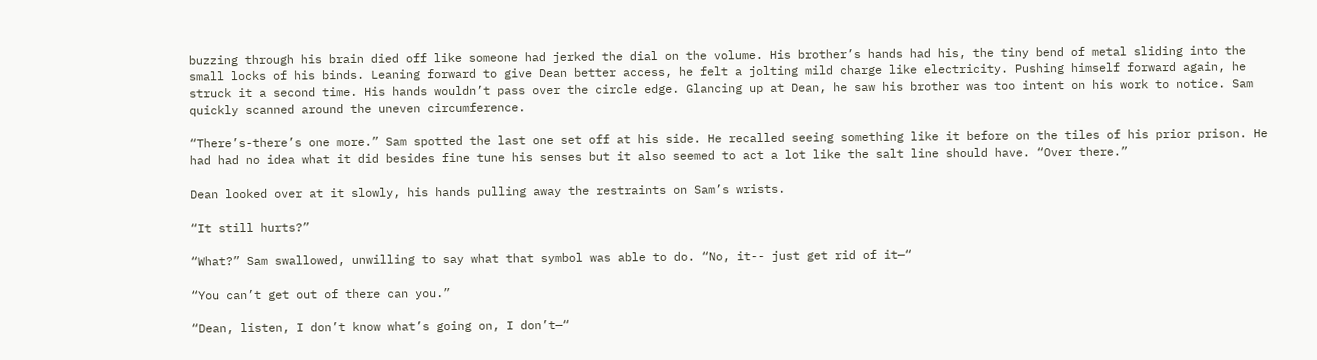buzzing through his brain died off like someone had jerked the dial on the volume. His brother’s hands had his, the tiny bend of metal sliding into the small locks of his binds. Leaning forward to give Dean better access, he felt a jolting mild charge like electricity. Pushing himself forward again, he struck it a second time. His hands wouldn’t pass over the circle edge. Glancing up at Dean, he saw his brother was too intent on his work to notice. Sam quickly scanned around the uneven circumference.

“There’s-there’s one more.” Sam spotted the last one set off at his side. He recalled seeing something like it before on the tiles of his prior prison. He had had no idea what it did besides fine tune his senses but it also seemed to act a lot like the salt line should have. “Over there.”

Dean looked over at it slowly, his hands pulling away the restraints on Sam’s wrists.

“It still hurts?”

“What?” Sam swallowed, unwilling to say what that symbol was able to do. “No, it-- just get rid of it—“

“You can’t get out of there can you.”

“Dean, listen, I don’t know what’s going on, I don’t—“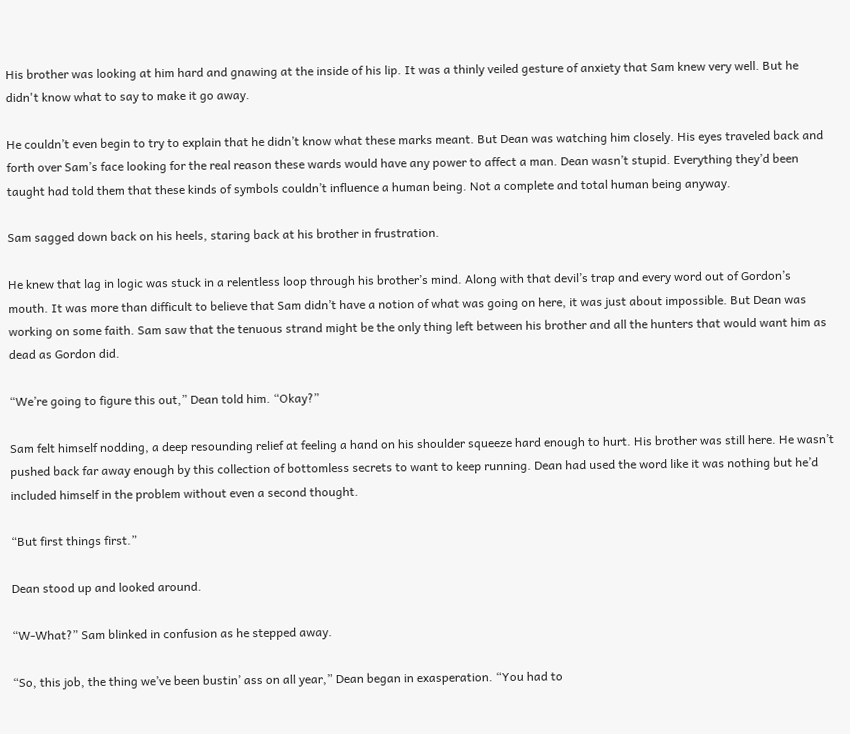His brother was looking at him hard and gnawing at the inside of his lip. It was a thinly veiled gesture of anxiety that Sam knew very well. But he didn't know what to say to make it go away.

He couldn’t even begin to try to explain that he didn’t know what these marks meant. But Dean was watching him closely. His eyes traveled back and forth over Sam’s face looking for the real reason these wards would have any power to affect a man. Dean wasn’t stupid. Everything they’d been taught had told them that these kinds of symbols couldn’t influence a human being. Not a complete and total human being anyway.

Sam sagged down back on his heels, staring back at his brother in frustration.

He knew that lag in logic was stuck in a relentless loop through his brother’s mind. Along with that devil’s trap and every word out of Gordon’s mouth. It was more than difficult to believe that Sam didn’t have a notion of what was going on here, it was just about impossible. But Dean was working on some faith. Sam saw that the tenuous strand might be the only thing left between his brother and all the hunters that would want him as dead as Gordon did.

“We’re going to figure this out,” Dean told him. “Okay?”

Sam felt himself nodding, a deep resounding relief at feeling a hand on his shoulder squeeze hard enough to hurt. His brother was still here. He wasn’t pushed back far away enough by this collection of bottomless secrets to want to keep running. Dean had used the word like it was nothing but he’d included himself in the problem without even a second thought.

“But first things first.”

Dean stood up and looked around.

“W-What?” Sam blinked in confusion as he stepped away.

“So, this job, the thing we’ve been bustin’ ass on all year,” Dean began in exasperation. “You had to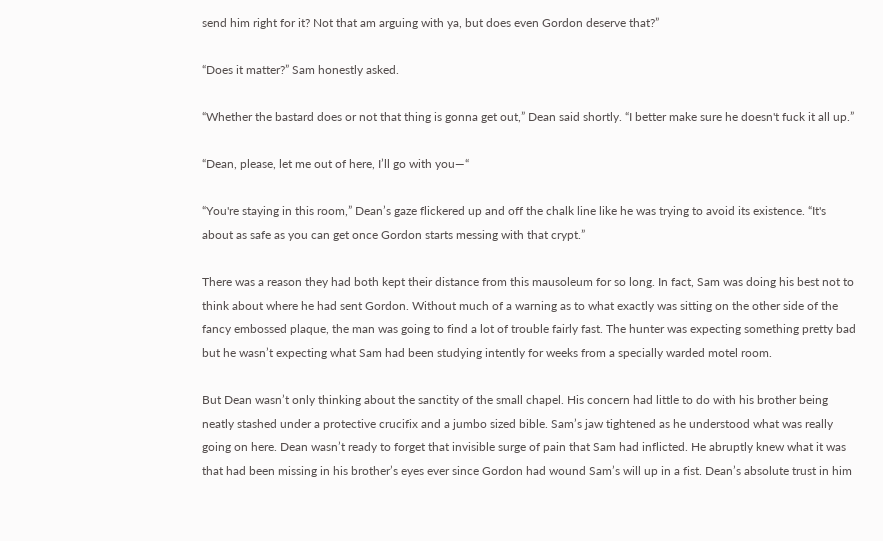send him right for it? Not that am arguing with ya, but does even Gordon deserve that?”

“Does it matter?” Sam honestly asked.

“Whether the bastard does or not that thing is gonna get out,” Dean said shortly. “I better make sure he doesn't fuck it all up.”

“Dean, please, let me out of here, I’ll go with you—“

“You're staying in this room,” Dean’s gaze flickered up and off the chalk line like he was trying to avoid its existence. “It's about as safe as you can get once Gordon starts messing with that crypt.”

There was a reason they had both kept their distance from this mausoleum for so long. In fact, Sam was doing his best not to think about where he had sent Gordon. Without much of a warning as to what exactly was sitting on the other side of the fancy embossed plaque, the man was going to find a lot of trouble fairly fast. The hunter was expecting something pretty bad but he wasn’t expecting what Sam had been studying intently for weeks from a specially warded motel room.

But Dean wasn’t only thinking about the sanctity of the small chapel. His concern had little to do with his brother being neatly stashed under a protective crucifix and a jumbo sized bible. Sam’s jaw tightened as he understood what was really going on here. Dean wasn’t ready to forget that invisible surge of pain that Sam had inflicted. He abruptly knew what it was that had been missing in his brother’s eyes ever since Gordon had wound Sam’s will up in a fist. Dean’s absolute trust in him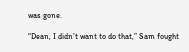was gone.

“Dean, I didn’t want to do that,” Sam fought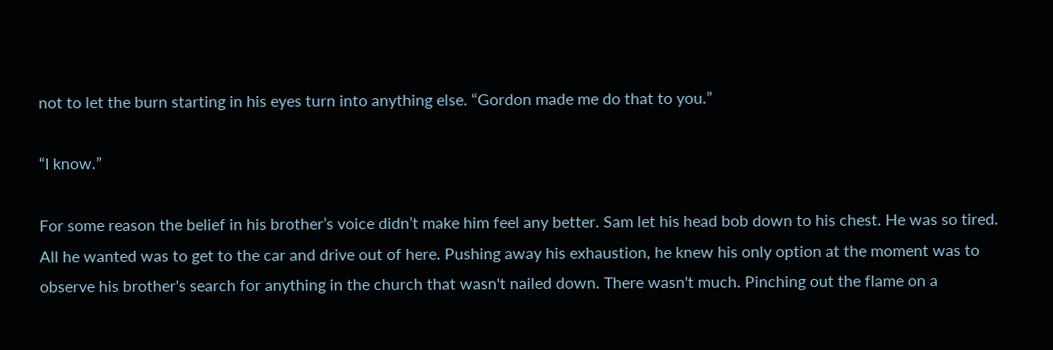not to let the burn starting in his eyes turn into anything else. “Gordon made me do that to you.”

“I know.”

For some reason the belief in his brother’s voice didn’t make him feel any better. Sam let his head bob down to his chest. He was so tired. All he wanted was to get to the car and drive out of here. Pushing away his exhaustion, he knew his only option at the moment was to observe his brother's search for anything in the church that wasn't nailed down. There wasn't much. Pinching out the flame on a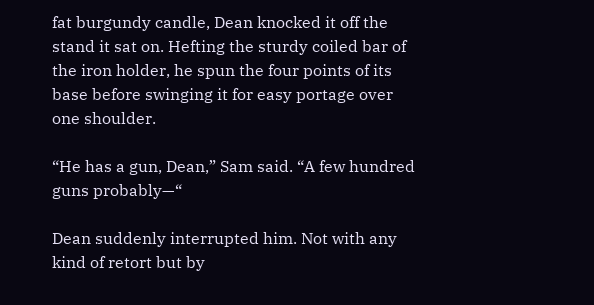fat burgundy candle, Dean knocked it off the stand it sat on. Hefting the sturdy coiled bar of the iron holder, he spun the four points of its base before swinging it for easy portage over one shoulder.

“He has a gun, Dean,” Sam said. “A few hundred guns probably—“

Dean suddenly interrupted him. Not with any kind of retort but by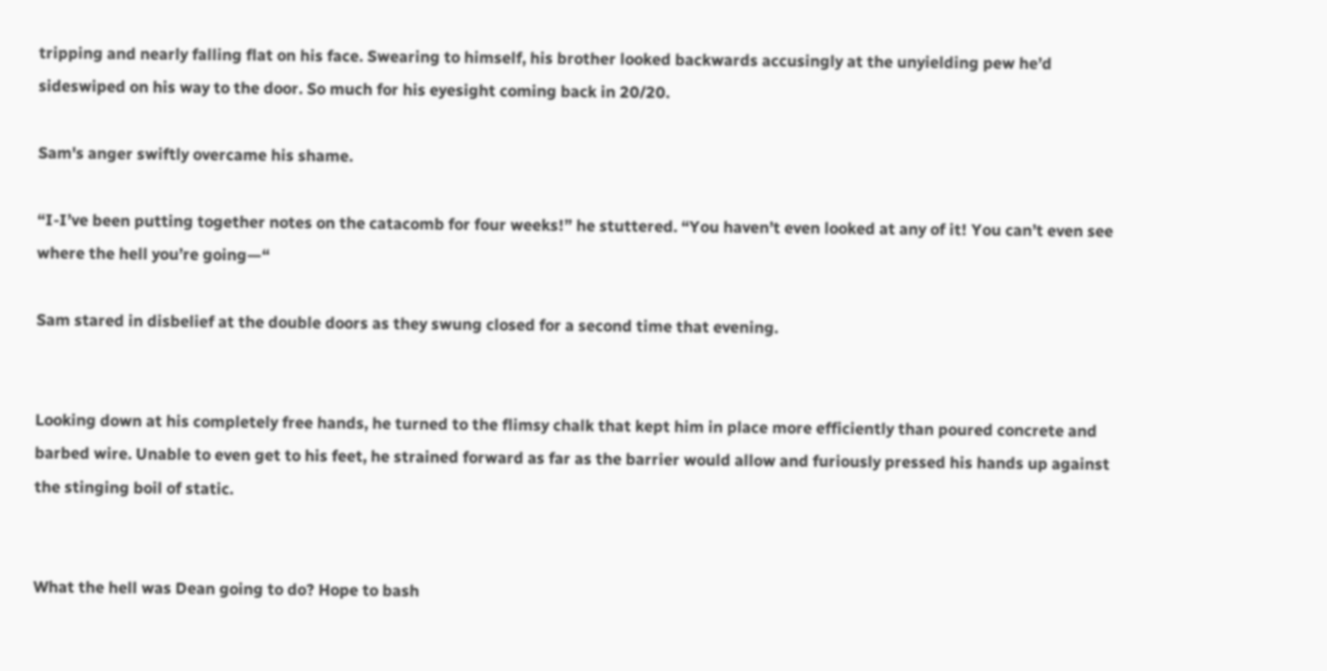tripping and nearly falling flat on his face. Swearing to himself, his brother looked backwards accusingly at the unyielding pew he’d sideswiped on his way to the door. So much for his eyesight coming back in 20/20.

Sam's anger swiftly overcame his shame.

“I-I’ve been putting together notes on the catacomb for four weeks!” he stuttered. “You haven’t even looked at any of it! You can’t even see where the hell you’re going—“

Sam stared in disbelief at the double doors as they swung closed for a second time that evening.


Looking down at his completely free hands, he turned to the flimsy chalk that kept him in place more efficiently than poured concrete and barbed wire. Unable to even get to his feet, he strained forward as far as the barrier would allow and furiously pressed his hands up against the stinging boil of static.


What the hell was Dean going to do? Hope to bash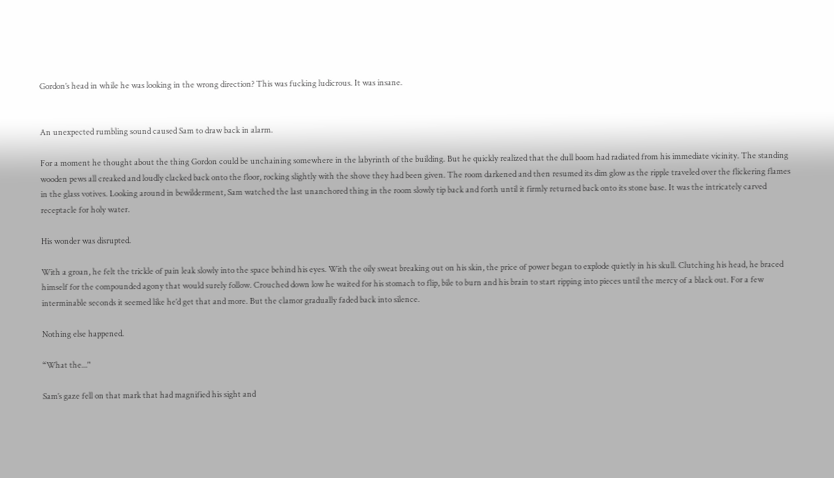Gordon’s head in while he was looking in the wrong direction? This was fucking ludicrous. It was insane.


An unexpected rumbling sound caused Sam to draw back in alarm.

For a moment he thought about the thing Gordon could be unchaining somewhere in the labyrinth of the building. But he quickly realized that the dull boom had radiated from his immediate vicinity. The standing wooden pews all creaked and loudly clacked back onto the floor, rocking slightly with the shove they had been given. The room darkened and then resumed its dim glow as the ripple traveled over the flickering flames in the glass votives. Looking around in bewilderment, Sam watched the last unanchored thing in the room slowly tip back and forth until it firmly returned back onto its stone base. It was the intricately carved receptacle for holy water.

His wonder was disrupted.

With a groan, he felt the trickle of pain leak slowly into the space behind his eyes. With the oily sweat breaking out on his skin, the price of power began to explode quietly in his skull. Clutching his head, he braced himself for the compounded agony that would surely follow. Crouched down low he waited for his stomach to flip, bile to burn and his brain to start ripping into pieces until the mercy of a black out. For a few interminable seconds it seemed like he’d get that and more. But the clamor gradually faded back into silence.

Nothing else happened.

“What the..."

Sam’s gaze fell on that mark that had magnified his sight and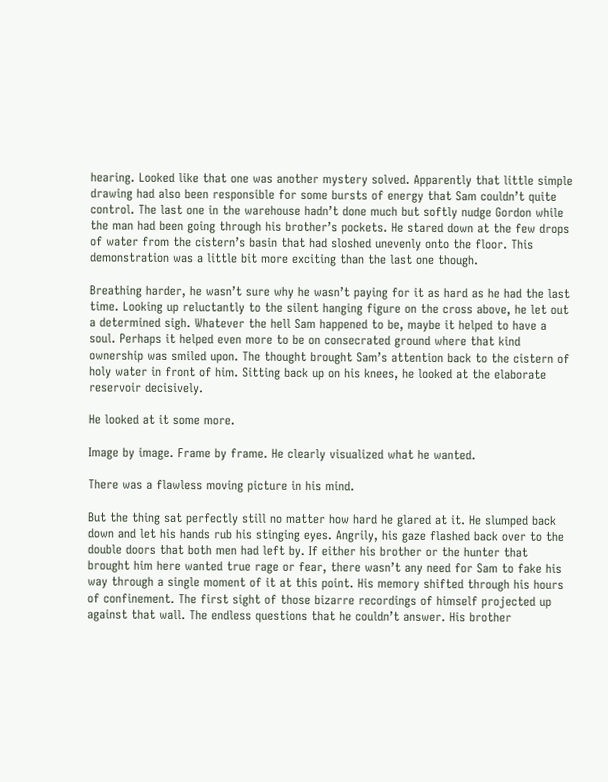hearing. Looked like that one was another mystery solved. Apparently that little simple drawing had also been responsible for some bursts of energy that Sam couldn’t quite control. The last one in the warehouse hadn’t done much but softly nudge Gordon while the man had been going through his brother’s pockets. He stared down at the few drops of water from the cistern’s basin that had sloshed unevenly onto the floor. This demonstration was a little bit more exciting than the last one though.

Breathing harder, he wasn’t sure why he wasn’t paying for it as hard as he had the last time. Looking up reluctantly to the silent hanging figure on the cross above, he let out a determined sigh. Whatever the hell Sam happened to be, maybe it helped to have a soul. Perhaps it helped even more to be on consecrated ground where that kind ownership was smiled upon. The thought brought Sam’s attention back to the cistern of holy water in front of him. Sitting back up on his knees, he looked at the elaborate reservoir decisively.

He looked at it some more.

Image by image. Frame by frame. He clearly visualized what he wanted.

There was a flawless moving picture in his mind.

But the thing sat perfectly still no matter how hard he glared at it. He slumped back down and let his hands rub his stinging eyes. Angrily, his gaze flashed back over to the double doors that both men had left by. If either his brother or the hunter that brought him here wanted true rage or fear, there wasn’t any need for Sam to fake his way through a single moment of it at this point. His memory shifted through his hours of confinement. The first sight of those bizarre recordings of himself projected up against that wall. The endless questions that he couldn’t answer. His brother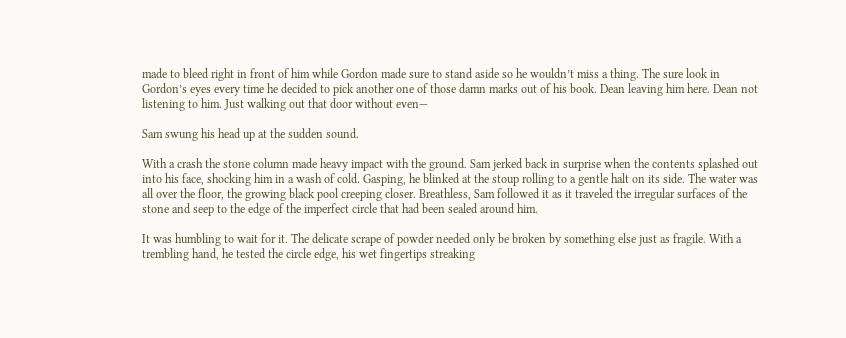made to bleed right in front of him while Gordon made sure to stand aside so he wouldn’t miss a thing. The sure look in Gordon’s eyes every time he decided to pick another one of those damn marks out of his book. Dean leaving him here. Dean not listening to him. Just walking out that door without even—

Sam swung his head up at the sudden sound.

With a crash the stone column made heavy impact with the ground. Sam jerked back in surprise when the contents splashed out into his face, shocking him in a wash of cold. Gasping, he blinked at the stoup rolling to a gentle halt on its side. The water was all over the floor, the growing black pool creeping closer. Breathless, Sam followed it as it traveled the irregular surfaces of the stone and seep to the edge of the imperfect circle that had been sealed around him.

It was humbling to wait for it. The delicate scrape of powder needed only be broken by something else just as fragile. With a trembling hand, he tested the circle edge, his wet fingertips streaking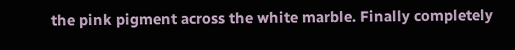the pink pigment across the white marble. Finally completely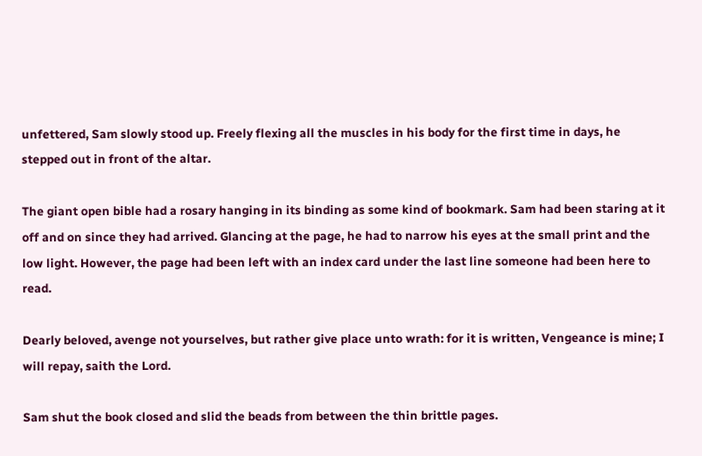unfettered, Sam slowly stood up. Freely flexing all the muscles in his body for the first time in days, he stepped out in front of the altar.

The giant open bible had a rosary hanging in its binding as some kind of bookmark. Sam had been staring at it off and on since they had arrived. Glancing at the page, he had to narrow his eyes at the small print and the low light. However, the page had been left with an index card under the last line someone had been here to read.

Dearly beloved, avenge not yourselves, but rather give place unto wrath: for it is written, Vengeance is mine; I will repay, saith the Lord.

Sam shut the book closed and slid the beads from between the thin brittle pages.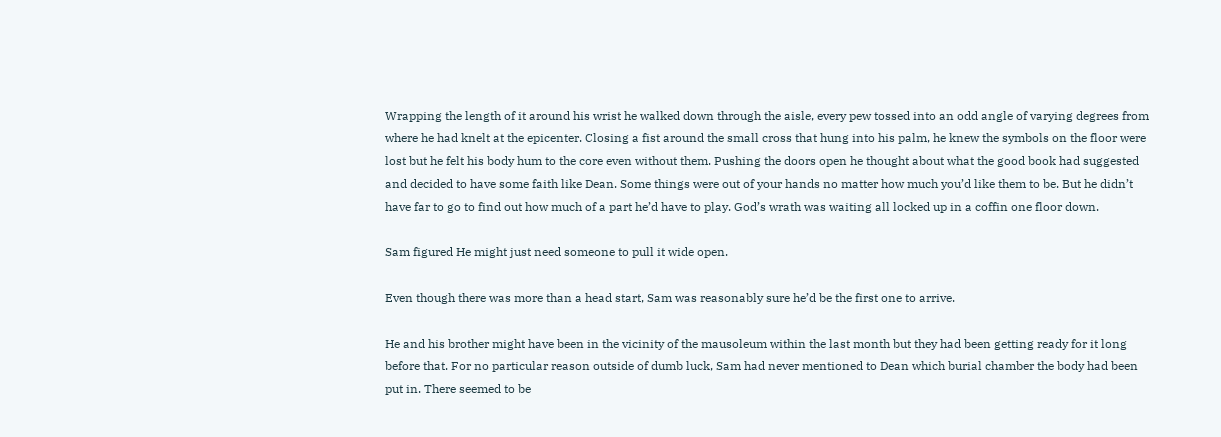Wrapping the length of it around his wrist he walked down through the aisle, every pew tossed into an odd angle of varying degrees from where he had knelt at the epicenter. Closing a fist around the small cross that hung into his palm, he knew the symbols on the floor were lost but he felt his body hum to the core even without them. Pushing the doors open he thought about what the good book had suggested and decided to have some faith like Dean. Some things were out of your hands no matter how much you’d like them to be. But he didn’t have far to go to find out how much of a part he’d have to play. God’s wrath was waiting all locked up in a coffin one floor down.

Sam figured He might just need someone to pull it wide open.

Even though there was more than a head start, Sam was reasonably sure he’d be the first one to arrive.

He and his brother might have been in the vicinity of the mausoleum within the last month but they had been getting ready for it long before that. For no particular reason outside of dumb luck, Sam had never mentioned to Dean which burial chamber the body had been put in. There seemed to be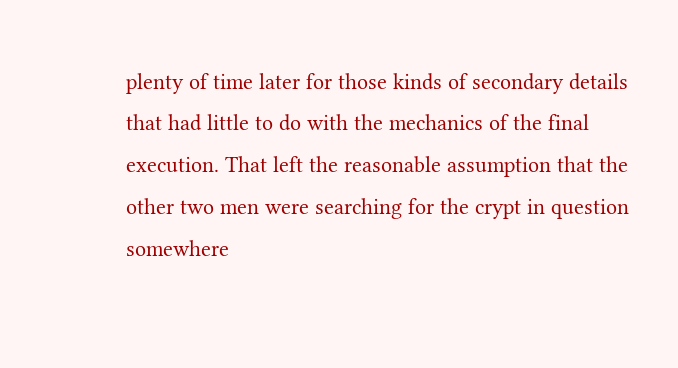plenty of time later for those kinds of secondary details that had little to do with the mechanics of the final execution. That left the reasonable assumption that the other two men were searching for the crypt in question somewhere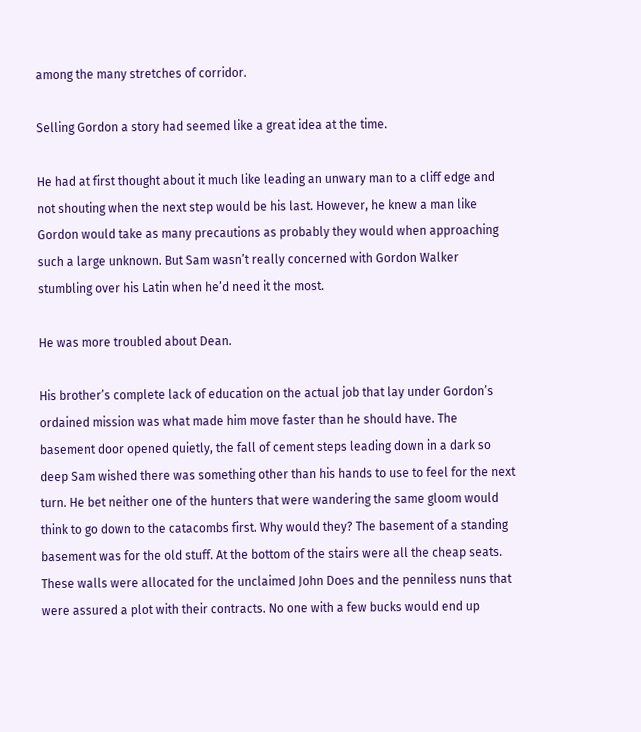among the many stretches of corridor.

Selling Gordon a story had seemed like a great idea at the time.

He had at first thought about it much like leading an unwary man to a cliff edge and not shouting when the next step would be his last. However, he knew a man like Gordon would take as many precautions as probably they would when approaching such a large unknown. But Sam wasn’t really concerned with Gordon Walker stumbling over his Latin when he’d need it the most.

He was more troubled about Dean.

His brother’s complete lack of education on the actual job that lay under Gordon’s ordained mission was what made him move faster than he should have. The basement door opened quietly, the fall of cement steps leading down in a dark so deep Sam wished there was something other than his hands to use to feel for the next turn. He bet neither one of the hunters that were wandering the same gloom would think to go down to the catacombs first. Why would they? The basement of a standing basement was for the old stuff. At the bottom of the stairs were all the cheap seats. These walls were allocated for the unclaimed John Does and the penniless nuns that were assured a plot with their contracts. No one with a few bucks would end up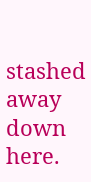stashed away down here.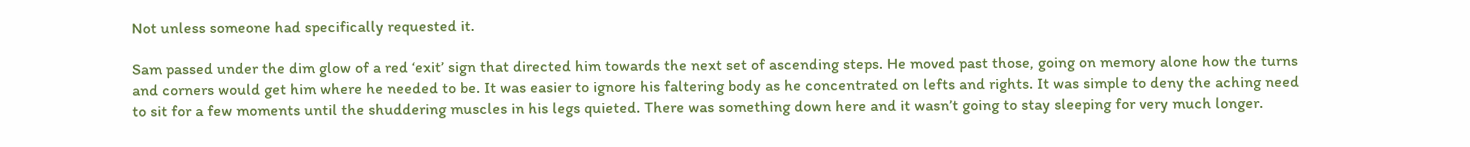Not unless someone had specifically requested it.

Sam passed under the dim glow of a red ‘exit’ sign that directed him towards the next set of ascending steps. He moved past those, going on memory alone how the turns and corners would get him where he needed to be. It was easier to ignore his faltering body as he concentrated on lefts and rights. It was simple to deny the aching need to sit for a few moments until the shuddering muscles in his legs quieted. There was something down here and it wasn’t going to stay sleeping for very much longer.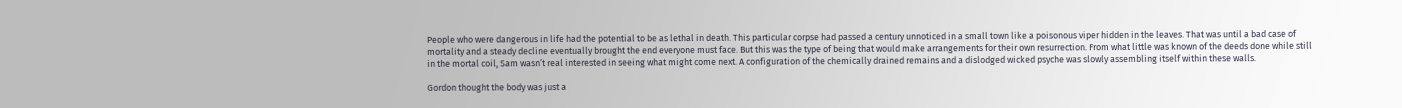People who were dangerous in life had the potential to be as lethal in death. This particular corpse had passed a century unnoticed in a small town like a poisonous viper hidden in the leaves. That was until a bad case of mortality and a steady decline eventually brought the end everyone must face. But this was the type of being that would make arrangements for their own resurrection. From what little was known of the deeds done while still in the mortal coil, Sam wasn’t real interested in seeing what might come next. A configuration of the chemically drained remains and a dislodged wicked psyche was slowly assembling itself within these walls.

Gordon thought the body was just a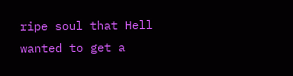ripe soul that Hell wanted to get a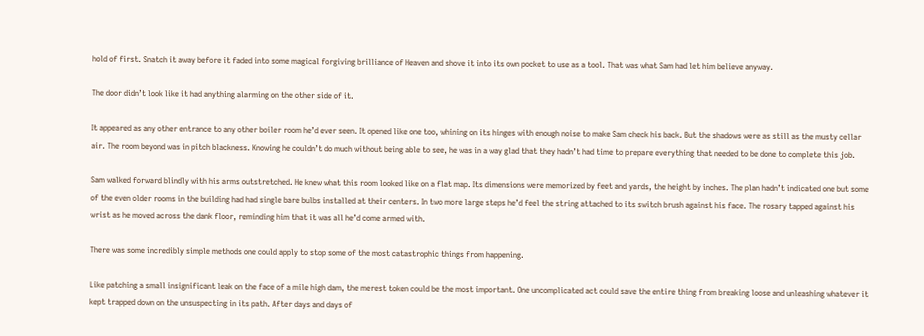hold of first. Snatch it away before it faded into some magical forgiving brilliance of Heaven and shove it into its own pocket to use as a tool. That was what Sam had let him believe anyway.

The door didn’t look like it had anything alarming on the other side of it.

It appeared as any other entrance to any other boiler room he’d ever seen. It opened like one too, whining on its hinges with enough noise to make Sam check his back. But the shadows were as still as the musty cellar air. The room beyond was in pitch blackness. Knowing he couldn’t do much without being able to see, he was in a way glad that they hadn’t had time to prepare everything that needed to be done to complete this job.

Sam walked forward blindly with his arms outstretched. He knew what this room looked like on a flat map. Its dimensions were memorized by feet and yards, the height by inches. The plan hadn’t indicated one but some of the even older rooms in the building had had single bare bulbs installed at their centers. In two more large steps he’d feel the string attached to its switch brush against his face. The rosary tapped against his wrist as he moved across the dank floor, reminding him that it was all he’d come armed with.

There was some incredibly simple methods one could apply to stop some of the most catastrophic things from happening.

Like patching a small insignificant leak on the face of a mile high dam, the merest token could be the most important. One uncomplicated act could save the entire thing from breaking loose and unleashing whatever it kept trapped down on the unsuspecting in its path. After days and days of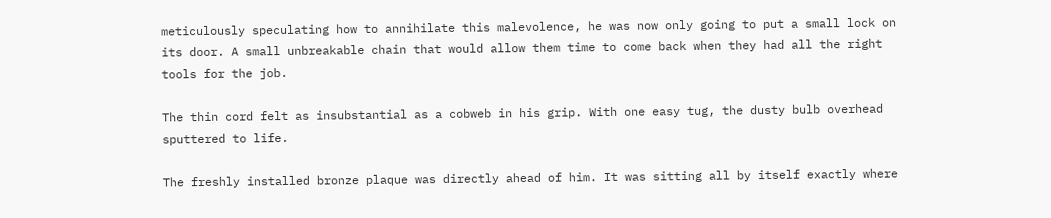meticulously speculating how to annihilate this malevolence, he was now only going to put a small lock on its door. A small unbreakable chain that would allow them time to come back when they had all the right tools for the job.

The thin cord felt as insubstantial as a cobweb in his grip. With one easy tug, the dusty bulb overhead sputtered to life.

The freshly installed bronze plaque was directly ahead of him. It was sitting all by itself exactly where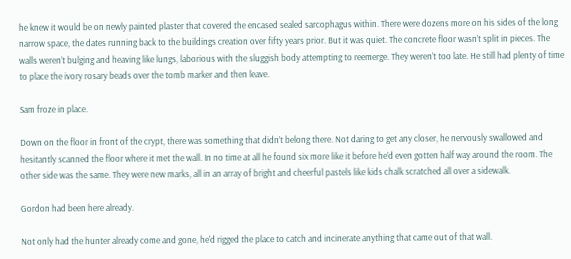he knew it would be on newly painted plaster that covered the encased sealed sarcophagus within. There were dozens more on his sides of the long narrow space, the dates running back to the buildings creation over fifty years prior. But it was quiet. The concrete floor wasn’t split in pieces. The walls weren’t bulging and heaving like lungs, laborious with the sluggish body attempting to reemerge. They weren’t too late. He still had plenty of time to place the ivory rosary beads over the tomb marker and then leave.

Sam froze in place.

Down on the floor in front of the crypt, there was something that didn’t belong there. Not daring to get any closer, he nervously swallowed and hesitantly scanned the floor where it met the wall. In no time at all he found six more like it before he’d even gotten half way around the room. The other side was the same. They were new marks, all in an array of bright and cheerful pastels like kids chalk scratched all over a sidewalk.

Gordon had been here already.

Not only had the hunter already come and gone, he'd rigged the place to catch and incinerate anything that came out of that wall.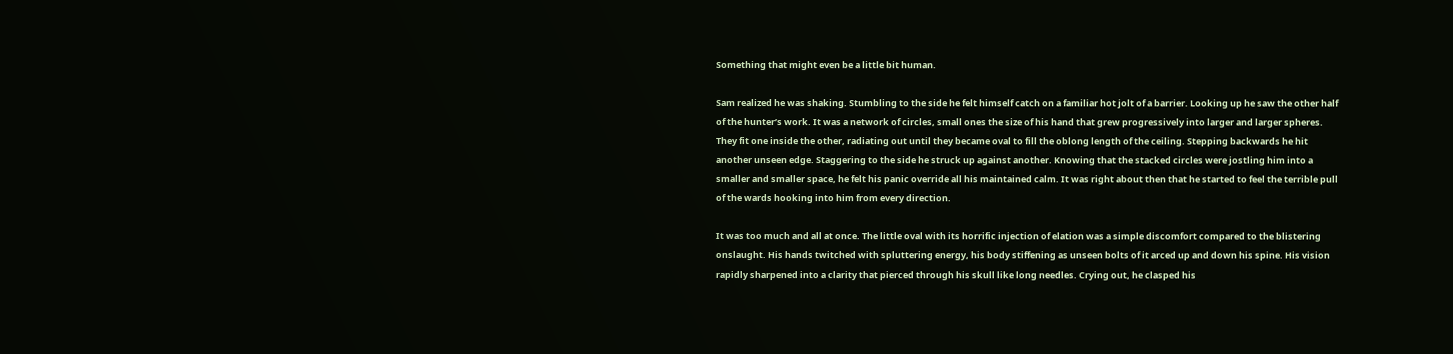Something that might even be a little bit human.

Sam realized he was shaking. Stumbling to the side he felt himself catch on a familiar hot jolt of a barrier. Looking up he saw the other half of the hunter’s work. It was a network of circles, small ones the size of his hand that grew progressively into larger and larger spheres. They fit one inside the other, radiating out until they became oval to fill the oblong length of the ceiling. Stepping backwards he hit another unseen edge. Staggering to the side he struck up against another. Knowing that the stacked circles were jostling him into a smaller and smaller space, he felt his panic override all his maintained calm. It was right about then that he started to feel the terrible pull of the wards hooking into him from every direction.

It was too much and all at once. The little oval with its horrific injection of elation was a simple discomfort compared to the blistering onslaught. His hands twitched with spluttering energy, his body stiffening as unseen bolts of it arced up and down his spine. His vision rapidly sharpened into a clarity that pierced through his skull like long needles. Crying out, he clasped his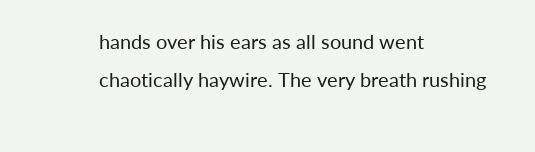hands over his ears as all sound went chaotically haywire. The very breath rushing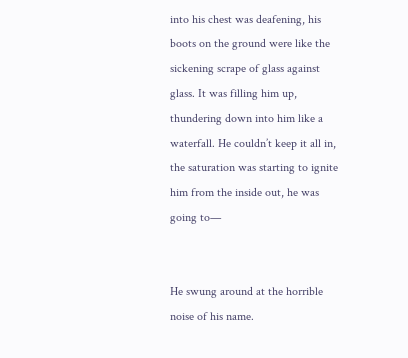into his chest was deafening, his boots on the ground were like the sickening scrape of glass against glass. It was filling him up, thundering down into him like a waterfall. He couldn’t keep it all in, the saturation was starting to ignite him from the inside out, he was going to—


He swung around at the horrible noise of his name.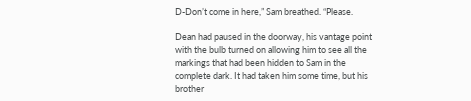D-Don’t come in here,” Sam breathed. “Please.

Dean had paused in the doorway, his vantage point with the bulb turned on allowing him to see all the markings that had been hidden to Sam in the complete dark. It had taken him some time, but his brother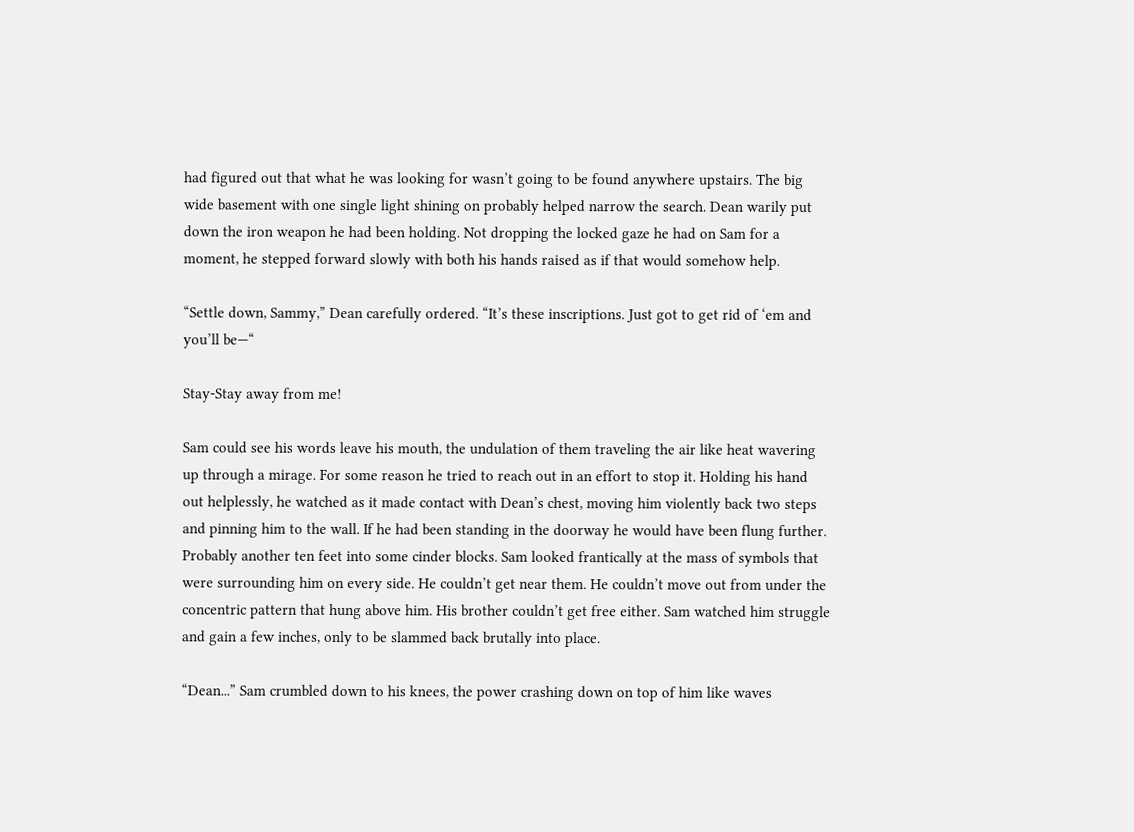had figured out that what he was looking for wasn’t going to be found anywhere upstairs. The big wide basement with one single light shining on probably helped narrow the search. Dean warily put down the iron weapon he had been holding. Not dropping the locked gaze he had on Sam for a moment, he stepped forward slowly with both his hands raised as if that would somehow help.

“Settle down, Sammy,” Dean carefully ordered. “It’s these inscriptions. Just got to get rid of ‘em and you’ll be—“

Stay-Stay away from me!

Sam could see his words leave his mouth, the undulation of them traveling the air like heat wavering up through a mirage. For some reason he tried to reach out in an effort to stop it. Holding his hand out helplessly, he watched as it made contact with Dean’s chest, moving him violently back two steps and pinning him to the wall. If he had been standing in the doorway he would have been flung further. Probably another ten feet into some cinder blocks. Sam looked frantically at the mass of symbols that were surrounding him on every side. He couldn’t get near them. He couldn’t move out from under the concentric pattern that hung above him. His brother couldn’t get free either. Sam watched him struggle and gain a few inches, only to be slammed back brutally into place.

“Dean...” Sam crumbled down to his knees, the power crashing down on top of him like waves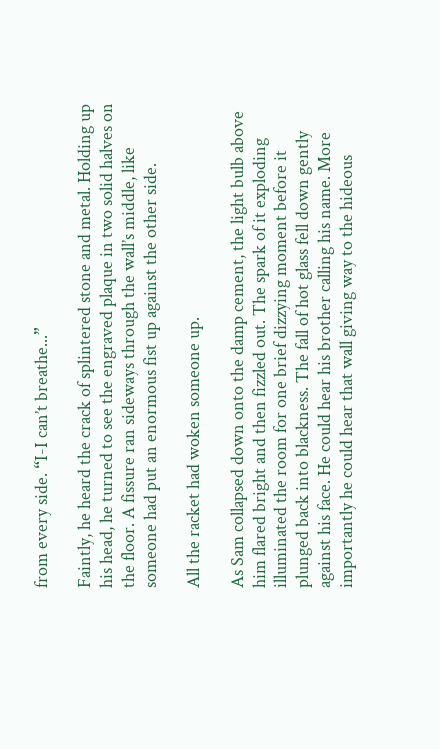from every side. “I-I can’t breathe...”

Faintly, he heard the crack of splintered stone and metal. Holding up his head, he turned to see the engraved plaque in two solid halves on the floor. A fissure ran sideways through the wall’s middle, like someone had put an enormous fist up against the other side.

All the racket had woken someone up.

As Sam collapsed down onto the damp cement, the light bulb above him flared bright and then fizzled out. The spark of it exploding illuminated the room for one brief dizzying moment before it plunged back into blackness. The fall of hot glass fell down gently against his face. He could hear his brother calling his name. More importantly he could hear that wall giving way to the hideous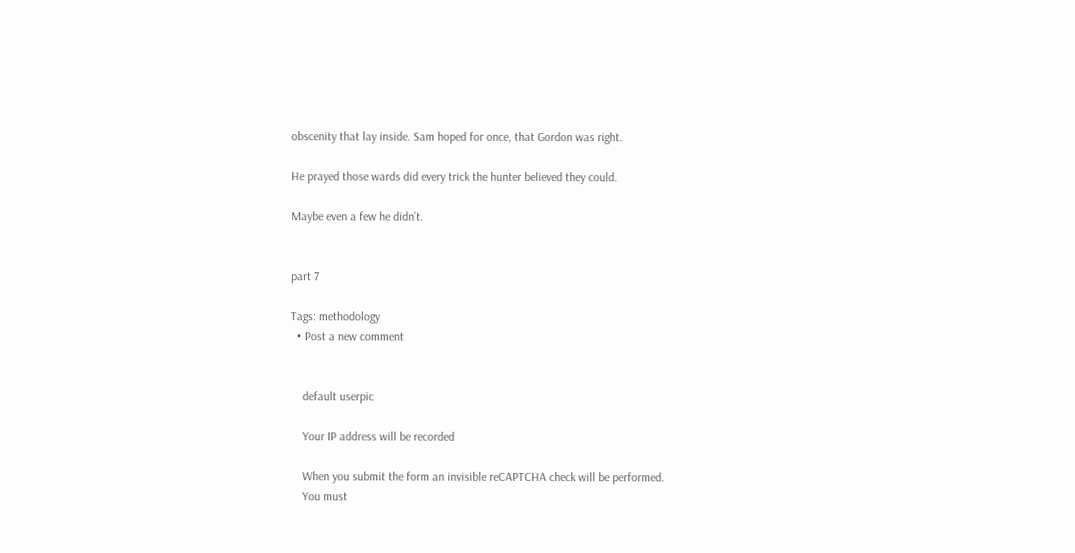obscenity that lay inside. Sam hoped for once, that Gordon was right.

He prayed those wards did every trick the hunter believed they could.

Maybe even a few he didn’t.


part 7

Tags: methodology
  • Post a new comment


    default userpic

    Your IP address will be recorded

    When you submit the form an invisible reCAPTCHA check will be performed.
    You must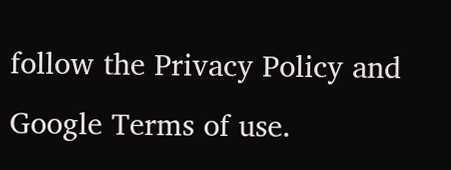follow the Privacy Policy and Google Terms of use.